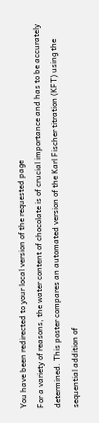You have been redirected to your local version of the requested page
For a variety of reasons, the water content of chocolate is of crucial importance and has to be accurately determined. This poster compares an automated version of the Karl Fischer titration (KFT) using the sequential addition of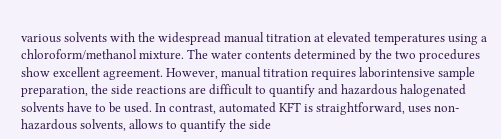various solvents with the widespread manual titration at elevated temperatures using a chloroform/methanol mixture. The water contents determined by the two procedures show excellent agreement. However, manual titration requires laborintensive sample preparation, the side reactions are difficult to quantify and hazardous halogenated solvents have to be used. In contrast, automated KFT is straightforward, uses non-hazardous solvents, allows to quantify the side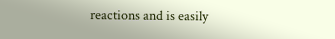reactions and is easily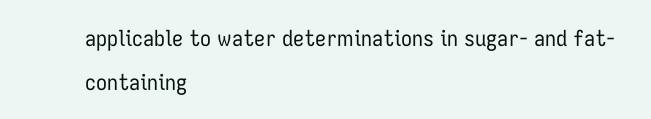applicable to water determinations in sugar- and fat-containing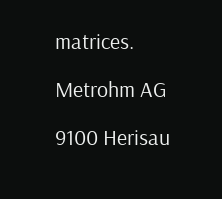matrices.

Metrohm AG

9100 Herisau